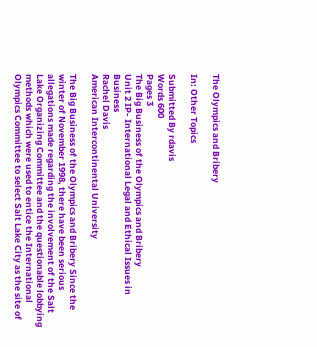The Olympics and Bribery

In: Other Topics

Submitted By rdavis
Words 600
Pages 3
The Big Business of the Olympics and Bribery
Unit 2 IP- International Legal and Ethical Issues in Business
Rachel Davis
American Intercontinental University

The Big Business of the Olympics and Bribery Since the winter of November 1998, there have been serious allegations made regarding the involvement of the Salt Lake Organizing Committee and the questionable lobbying methods which were used to entice the International Olympics Committee to select Salt Lake City as the site of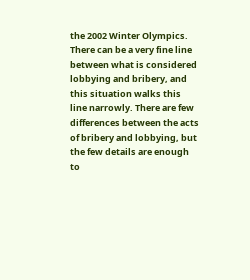the 2002 Winter Olympics. There can be a very fine line between what is considered lobbying and bribery, and this situation walks this line narrowly. There are few differences between the acts of bribery and lobbying, but the few details are enough to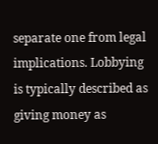separate one from legal implications. Lobbying is typically described as giving money as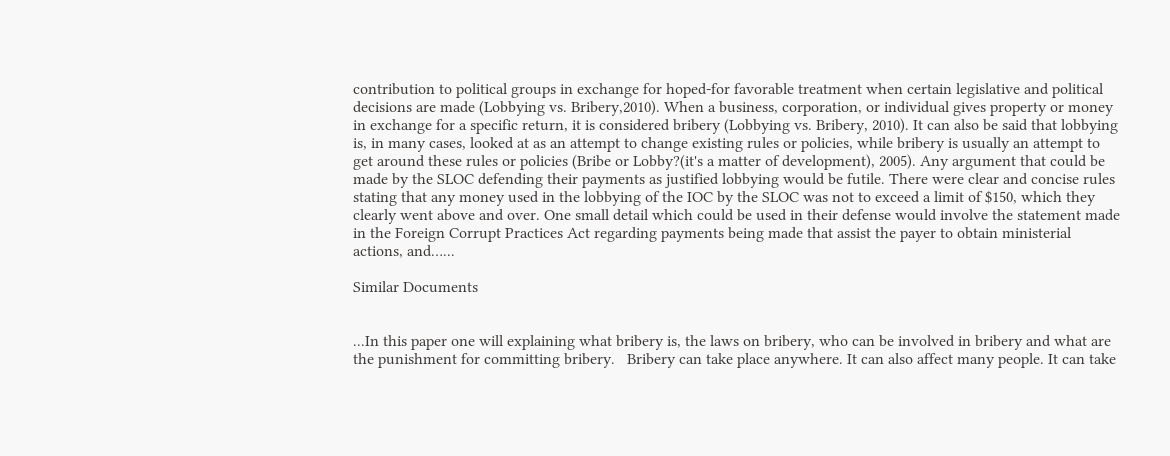contribution to political groups in exchange for hoped-for favorable treatment when certain legislative and political decisions are made (Lobbying vs. Bribery,2010). When a business, corporation, or individual gives property or money in exchange for a specific return, it is considered bribery (Lobbying vs. Bribery, 2010). It can also be said that lobbying is, in many cases, looked at as an attempt to change existing rules or policies, while bribery is usually an attempt to get around these rules or policies (Bribe or Lobby?(it's a matter of development), 2005). Any argument that could be made by the SLOC defending their payments as justified lobbying would be futile. There were clear and concise rules stating that any money used in the lobbying of the IOC by the SLOC was not to exceed a limit of $150, which they clearly went above and over. One small detail which could be used in their defense would involve the statement made in the Foreign Corrupt Practices Act regarding payments being made that assist the payer to obtain ministerial actions, and…...

Similar Documents


...In this paper one will explaining what bribery is, the laws on bribery, who can be involved in bribery and what are the punishment for committing bribery.   Bribery can take place anywhere. It can also affect many people. It can take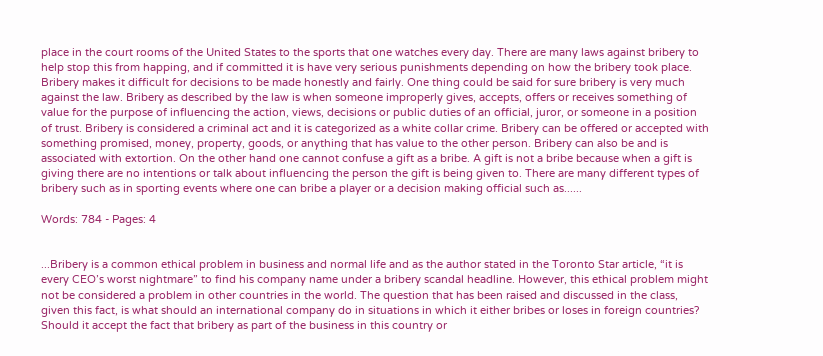place in the court rooms of the United States to the sports that one watches every day. There are many laws against bribery to help stop this from happing, and if committed it is have very serious punishments depending on how the bribery took place. Bribery makes it difficult for decisions to be made honestly and fairly. One thing could be said for sure bribery is very much against the law. Bribery as described by the law is when someone improperly gives, accepts, offers or receives something of value for the purpose of influencing the action, views, decisions or public duties of an official, juror, or someone in a position of trust. Bribery is considered a criminal act and it is categorized as a white collar crime. Bribery can be offered or accepted with something promised, money, property, goods, or anything that has value to the other person. Bribery can also be and is associated with extortion. On the other hand one cannot confuse a gift as a bribe. A gift is not a bribe because when a gift is giving there are no intentions or talk about influencing the person the gift is being given to. There are many different types of bribery such as in sporting events where one can bribe a player or a decision making official such as......

Words: 784 - Pages: 4


...Bribery is a common ethical problem in business and normal life and as the author stated in the Toronto Star article, “it is every CEO’s worst nightmare” to find his company name under a bribery scandal headline. However, this ethical problem might not be considered a problem in other countries in the world. The question that has been raised and discussed in the class, given this fact, is what should an international company do in situations in which it either bribes or loses in foreign countries? Should it accept the fact that bribery as part of the business in this country or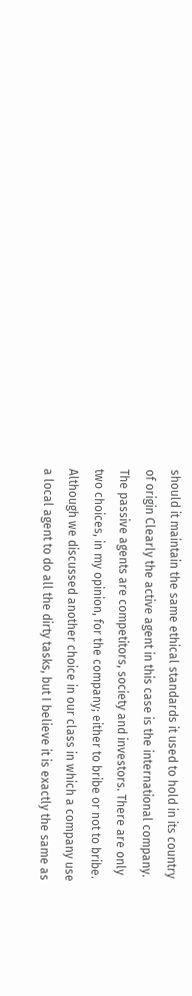should it maintain the same ethical standards it used to hold in its country of origin Clearly the active agent in this case is the international company. The passive agents are competitors, society and investors. There are only two choices, in my opinion, for the company; either to bribe or not to bribe. Although we discussed another choice in our class in which a company use a local agent to do all the dirty tasks, but I believe it is exactly the same as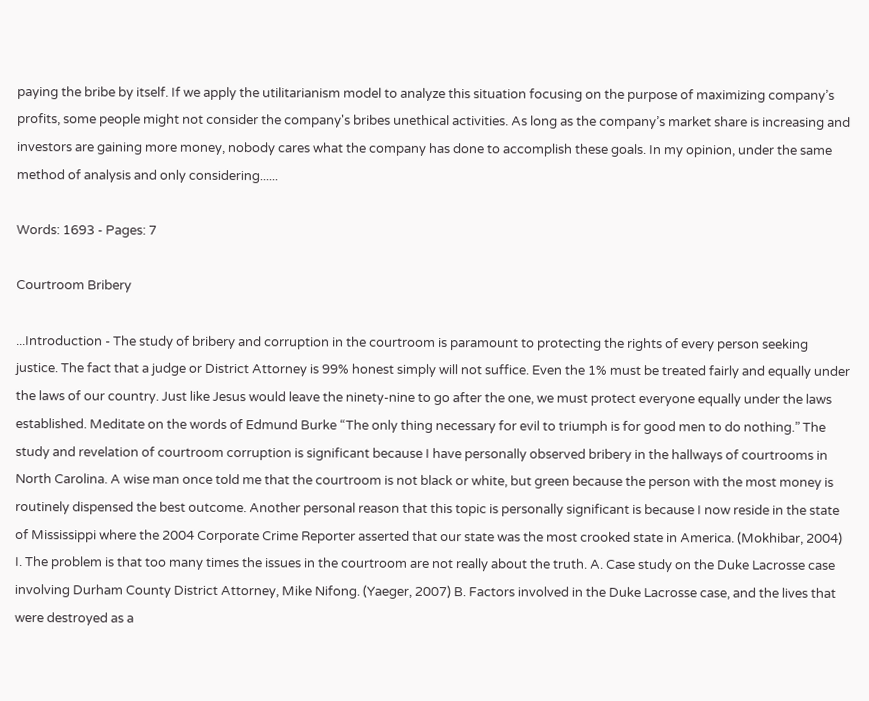paying the bribe by itself. If we apply the utilitarianism model to analyze this situation focusing on the purpose of maximizing company’s profits, some people might not consider the company's bribes unethical activities. As long as the company’s market share is increasing and investors are gaining more money, nobody cares what the company has done to accomplish these goals. In my opinion, under the same method of analysis and only considering......

Words: 1693 - Pages: 7

Courtroom Bribery

...Introduction - The study of bribery and corruption in the courtroom is paramount to protecting the rights of every person seeking justice. The fact that a judge or District Attorney is 99% honest simply will not suffice. Even the 1% must be treated fairly and equally under the laws of our country. Just like Jesus would leave the ninety-nine to go after the one, we must protect everyone equally under the laws established. Meditate on the words of Edmund Burke “The only thing necessary for evil to triumph is for good men to do nothing.” The study and revelation of courtroom corruption is significant because I have personally observed bribery in the hallways of courtrooms in North Carolina. A wise man once told me that the courtroom is not black or white, but green because the person with the most money is routinely dispensed the best outcome. Another personal reason that this topic is personally significant is because I now reside in the state of Mississippi where the 2004 Corporate Crime Reporter asserted that our state was the most crooked state in America. (Mokhibar, 2004) I. The problem is that too many times the issues in the courtroom are not really about the truth. A. Case study on the Duke Lacrosse case involving Durham County District Attorney, Mike Nifong. (Yaeger, 2007) B. Factors involved in the Duke Lacrosse case, and the lives that were destroyed as a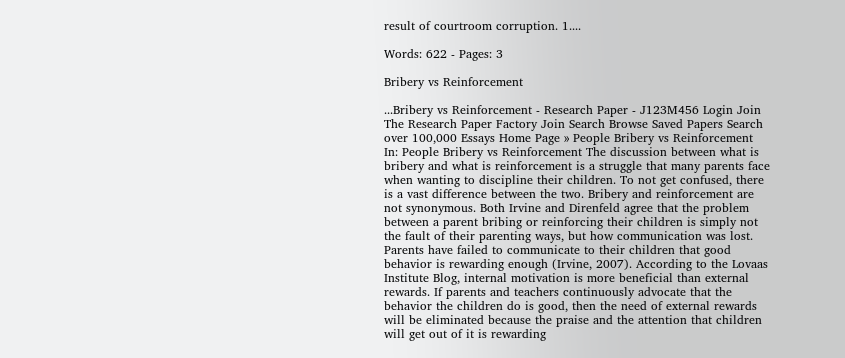result of courtroom corruption. 1....

Words: 622 - Pages: 3

Bribery vs Reinforcement

...Bribery vs Reinforcement - Research Paper - J123M456 Login Join The Research Paper Factory Join Search Browse Saved Papers Search over 100,000 Essays Home Page » People Bribery vs Reinforcement In: People Bribery vs Reinforcement The discussion between what is bribery and what is reinforcement is a struggle that many parents face when wanting to discipline their children. To not get confused, there is a vast difference between the two. Bribery and reinforcement are not synonymous. Both Irvine and Direnfeld agree that the problem between a parent bribing or reinforcing their children is simply not the fault of their parenting ways, but how communication was lost. Parents have failed to communicate to their children that good behavior is rewarding enough (Irvine, 2007). According to the Lovaas Institute Blog, internal motivation is more beneficial than external rewards. If parents and teachers continuously advocate that the behavior the children do is good, then the need of external rewards will be eliminated because the praise and the attention that children will get out of it is rewarding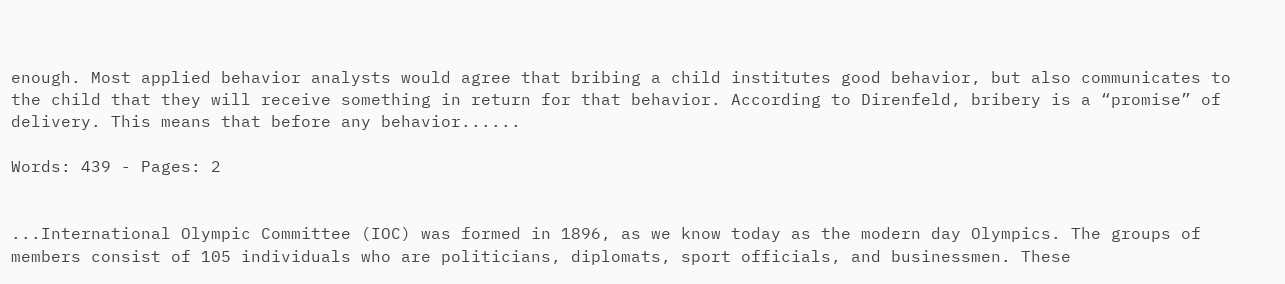enough. Most applied behavior analysts would agree that bribing a child institutes good behavior, but also communicates to the child that they will receive something in return for that behavior. According to Direnfeld, bribery is a “promise” of delivery. This means that before any behavior......

Words: 439 - Pages: 2


...International Olympic Committee (IOC) was formed in 1896, as we know today as the modern day Olympics. The groups of members consist of 105 individuals who are politicians, diplomats, sport officials, and businessmen. These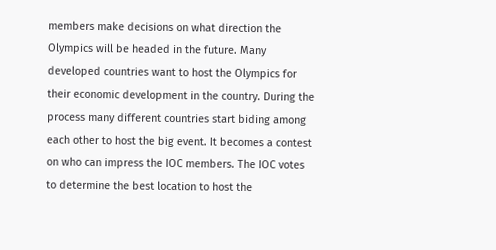members make decisions on what direction the Olympics will be headed in the future. Many developed countries want to host the Olympics for their economic development in the country. During the process many different countries start biding among each other to host the big event. It becomes a contest on who can impress the IOC members. The IOC votes to determine the best location to host the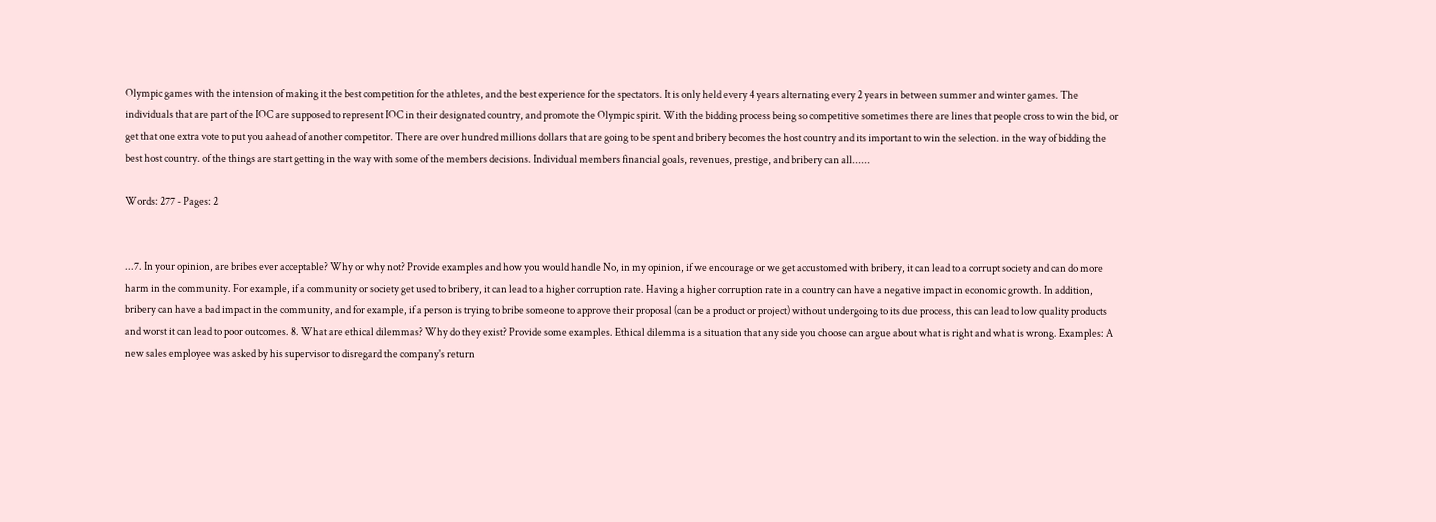Olympic games with the intension of making it the best competition for the athletes, and the best experience for the spectators. It is only held every 4 years alternating every 2 years in between summer and winter games. The individuals that are part of the IOC are supposed to represent IOC in their designated country, and promote the Olympic spirit. With the bidding process being so competitive sometimes there are lines that people cross to win the bid, or get that one extra vote to put you aahead of another competitor. There are over hundred millions dollars that are going to be spent and bribery becomes the host country and its important to win the selection. in the way of bidding the best host country. of the things are start getting in the way with some of the members decisions. Individual members financial goals, revenues, prestige, and bribery can all......

Words: 277 - Pages: 2


...7. In your opinion, are bribes ever acceptable? Why or why not? Provide examples and how you would handle No, in my opinion, if we encourage or we get accustomed with bribery, it can lead to a corrupt society and can do more harm in the community. For example, if a community or society get used to bribery, it can lead to a higher corruption rate. Having a higher corruption rate in a country can have a negative impact in economic growth. In addition, bribery can have a bad impact in the community, and for example, if a person is trying to bribe someone to approve their proposal (can be a product or project) without undergoing to its due process, this can lead to low quality products and worst it can lead to poor outcomes. 8. What are ethical dilemmas? Why do they exist? Provide some examples. Ethical dilemma is a situation that any side you choose can argue about what is right and what is wrong. Examples: A new sales employee was asked by his supervisor to disregard the company's return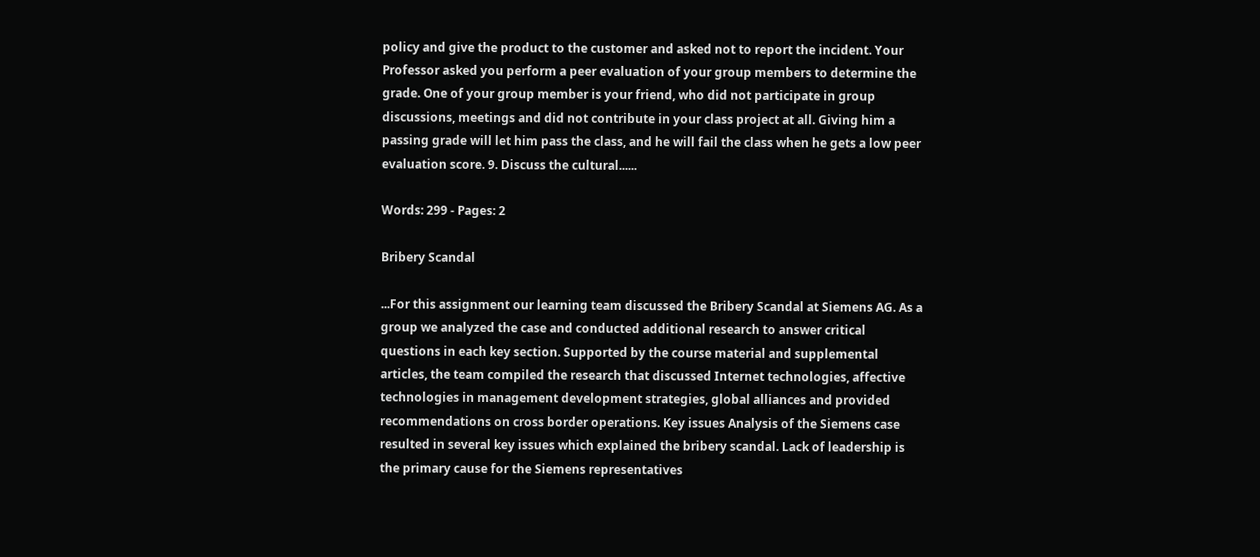policy and give the product to the customer and asked not to report the incident. Your Professor asked you perform a peer evaluation of your group members to determine the grade. One of your group member is your friend, who did not participate in group discussions, meetings and did not contribute in your class project at all. Giving him a passing grade will let him pass the class, and he will fail the class when he gets a low peer evaluation score. 9. Discuss the cultural......

Words: 299 - Pages: 2

Bribery Scandal

...For this assignment our learning team discussed the Bribery Scandal at Siemens AG. As a group we analyzed the case and conducted additional research to answer critical questions in each key section. Supported by the course material and supplemental articles, the team compiled the research that discussed Internet technologies, affective technologies in management development strategies, global alliances and provided recommendations on cross border operations. Key issues Analysis of the Siemens case resulted in several key issues which explained the bribery scandal. Lack of leadership is the primary cause for the Siemens representatives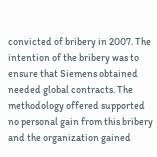convicted of bribery in 2007. The intention of the bribery was to ensure that Siemens obtained needed global contracts. The methodology offered supported no personal gain from this bribery and the organization gained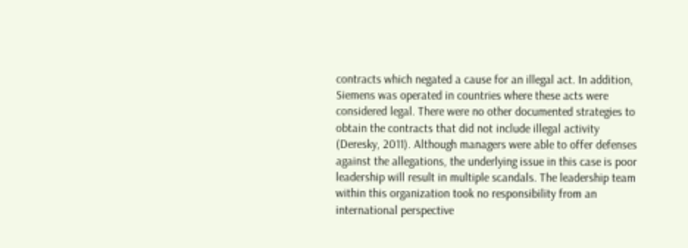contracts which negated a cause for an illegal act. In addition, Siemens was operated in countries where these acts were considered legal. There were no other documented strategies to obtain the contracts that did not include illegal activity (Deresky, 2011). Although managers were able to offer defenses against the allegations, the underlying issue in this case is poor leadership will result in multiple scandals. The leadership team within this organization took no responsibility from an international perspective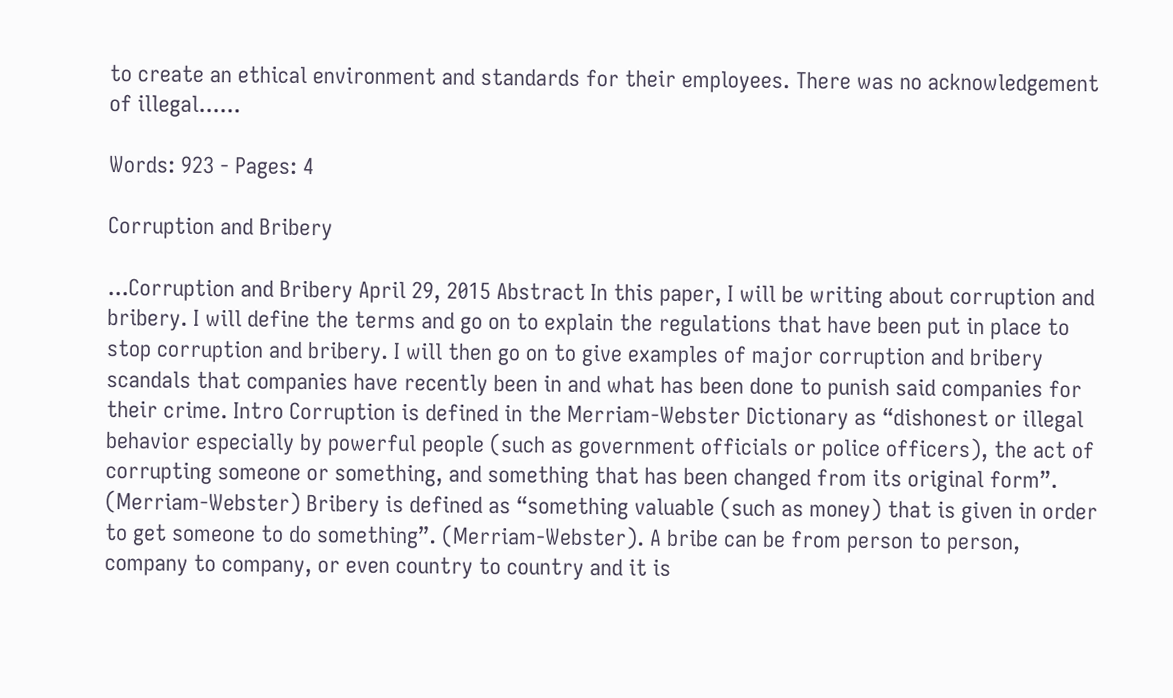to create an ethical environment and standards for their employees. There was no acknowledgement of illegal......

Words: 923 - Pages: 4

Corruption and Bribery

...Corruption and Bribery April 29, 2015 Abstract In this paper, I will be writing about corruption and bribery. I will define the terms and go on to explain the regulations that have been put in place to stop corruption and bribery. I will then go on to give examples of major corruption and bribery scandals that companies have recently been in and what has been done to punish said companies for their crime. Intro Corruption is defined in the Merriam-Webster Dictionary as “dishonest or illegal behavior especially by powerful people (such as government officials or police officers), the act of corrupting someone or something, and something that has been changed from its original form”. (Merriam-Webster) Bribery is defined as “something valuable (such as money) that is given in order to get someone to do something”. (Merriam-Webster). A bribe can be from person to person, company to company, or even country to country and it is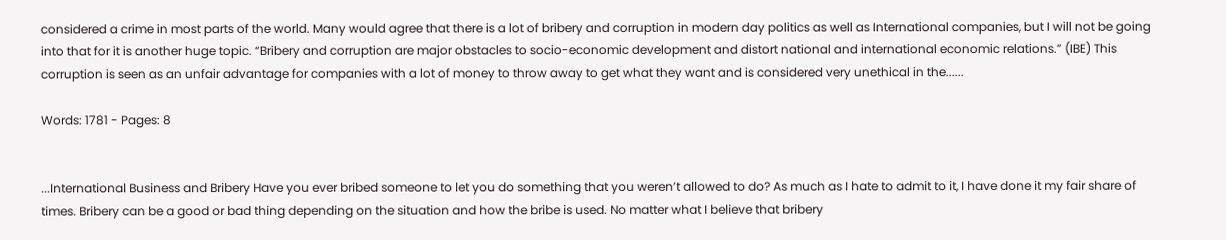considered a crime in most parts of the world. Many would agree that there is a lot of bribery and corruption in modern day politics as well as International companies, but I will not be going into that for it is another huge topic. “Bribery and corruption are major obstacles to socio-economic development and distort national and international economic relations.” (IBE) This corruption is seen as an unfair advantage for companies with a lot of money to throw away to get what they want and is considered very unethical in the......

Words: 1781 - Pages: 8


...International Business and Bribery Have you ever bribed someone to let you do something that you weren’t allowed to do? As much as I hate to admit to it, I have done it my fair share of times. Bribery can be a good or bad thing depending on the situation and how the bribe is used. No matter what I believe that bribery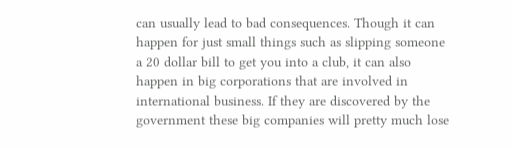can usually lead to bad consequences. Though it can happen for just small things such as slipping someone a 20 dollar bill to get you into a club, it can also happen in big corporations that are involved in international business. If they are discovered by the government these big companies will pretty much lose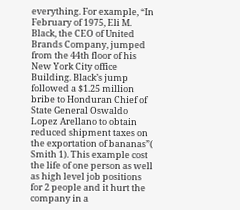everything. For example, “In February of 1975, Eli M. Black, the CEO of United Brands Company, jumped from the 44th floor of his New York City office Building. Black’s jump followed a $1.25 million bribe to Honduran Chief of State General Oswaldo Lopez Arellano to obtain reduced shipment taxes on the exportation of bananas”( Smith 1). This example cost the life of one person as well as high level job positions for 2 people and it hurt the company in a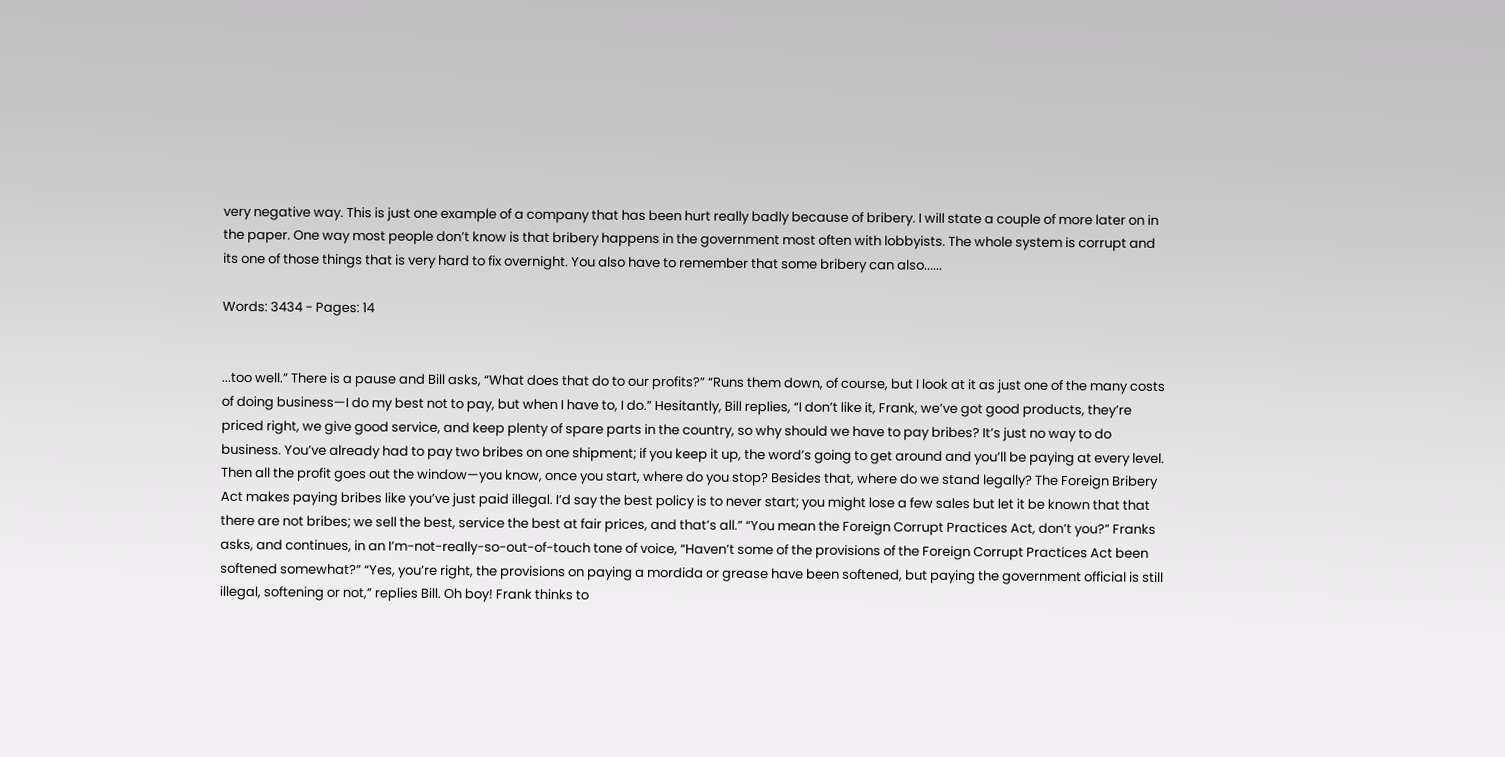very negative way. This is just one example of a company that has been hurt really badly because of bribery. I will state a couple of more later on in the paper. One way most people don’t know is that bribery happens in the government most often with lobbyists. The whole system is corrupt and its one of those things that is very hard to fix overnight. You also have to remember that some bribery can also......

Words: 3434 - Pages: 14


...too well.” There is a pause and Bill asks, “What does that do to our profits?” “Runs them down, of course, but I look at it as just one of the many costs of doing business—I do my best not to pay, but when I have to, I do.” Hesitantly, Bill replies, “I don’t like it, Frank, we’ve got good products, they’re priced right, we give good service, and keep plenty of spare parts in the country, so why should we have to pay bribes? It’s just no way to do business. You’ve already had to pay two bribes on one shipment; if you keep it up, the word’s going to get around and you’ll be paying at every level. Then all the profit goes out the window—you know, once you start, where do you stop? Besides that, where do we stand legally? The Foreign Bribery Act makes paying bribes like you’ve just paid illegal. I’d say the best policy is to never start; you might lose a few sales but let it be known that that there are not bribes; we sell the best, service the best at fair prices, and that’s all.” “You mean the Foreign Corrupt Practices Act, don’t you?” Franks asks, and continues, in an I’m-not-really-so-out-of-touch tone of voice, “Haven’t some of the provisions of the Foreign Corrupt Practices Act been softened somewhat?” “Yes, you’re right, the provisions on paying a mordida or grease have been softened, but paying the government official is still illegal, softening or not,” replies Bill. Oh boy! Frank thinks to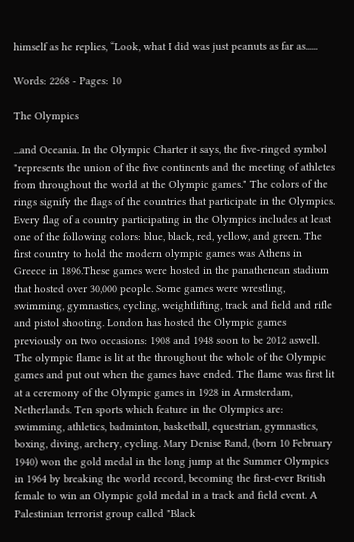himself as he replies, “Look, what I did was just peanuts as far as......

Words: 2268 - Pages: 10

The Olympics

...and Oceania. In the Olympic Charter it says, the five-ringed symbol "represents the union of the five continents and the meeting of athletes from throughout the world at the Olympic games." The colors of the rings signify the flags of the countries that participate in the Olympics. Every flag of a country participating in the Olympics includes at least one of the following colors: blue, black, red, yellow, and green. The first country to hold the modern olympic games was Athens in Greece in 1896.These games were hosted in the panathenean stadium that hosted over 30,000 people. Some games were wrestling, swimming, gymnastics, cycling, weightlifting, track and field and rifle and pistol shooting. London has hosted the Olympic games previously on two occasions: 1908 and 1948 soon to be 2012 aswell. The olympic flame is lit at the throughout the whole of the Olympic games and put out when the games have ended. The flame was first lit at a ceremony of the Olympic games in 1928 in Armsterdam, Netherlands. Ten sports which feature in the Olympics are: swimming, athletics, badminton, basketball, equestrian, gymnastics, boxing, diving, archery, cycling. Mary Denise Rand, (born 10 February 1940) won the gold medal in the long jump at the Summer Olympics in 1964 by breaking the world record, becoming the first-ever British female to win an Olympic gold medal in a track and field event. A Palestinian terrorist group called "Black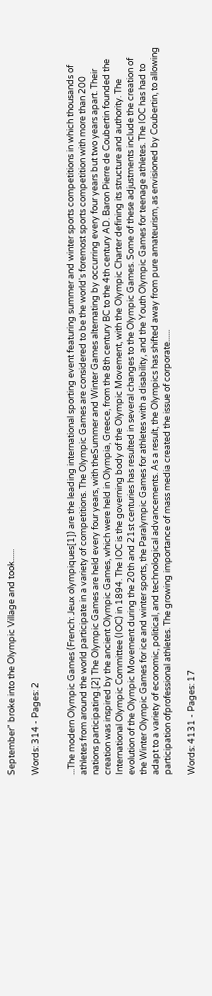September" broke into the Olympic Village and took......

Words: 314 - Pages: 2


...The modern Olympic Games (French: Jeux olympiques[1]) are the leading international sporting event featuring summer and winter sports competitions in which thousands of athletes from around the world participate in a variety of competitions. The Olympic Games are considered to be the world's foremost sports competition with more than 200 nations participating.[2] The Olympic Games are held every four years, with theSummer and Winter Games alternating by occurring every four years but two years apart. Their creation was inspired by the ancient Olympic Games, which were held in Olympia, Greece, from the 8th century BC to the 4th century AD. Baron Pierre de Coubertin founded the International Olympic Committee (IOC) in 1894. The IOC is the governing body of the Olympic Movement, with the Olympic Charter defining its structure and authority. The evolution of the Olympic Movement during the 20th and 21st centuries has resulted in several changes to the Olympic Games. Some of these adjustments include the creation of the Winter Olympic Games for ice and winter sports, the Paralympic Games for athletes with a disability, and the Youth Olympic Games for teenage athletes. The IOC has had to adapt to a variety of economic, political, and technological advancements. As a result, the Olympics has shifted away from pure amateurism, as envisioned by Coubertin, to allowing participation ofprofessional athletes. The growing importance of mass media created the issue of corporate......

Words: 4131 - Pages: 17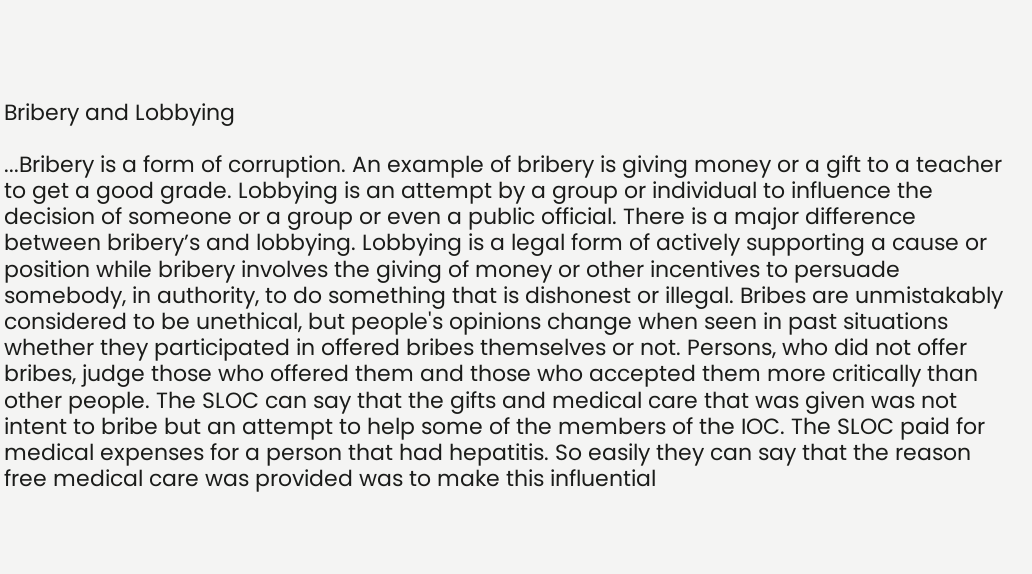Bribery and Lobbying

...Bribery is a form of corruption. An example of bribery is giving money or a gift to a teacher to get a good grade. Lobbying is an attempt by a group or individual to influence the decision of someone or a group or even a public official. There is a major difference between bribery’s and lobbying. Lobbying is a legal form of actively supporting a cause or position while bribery involves the giving of money or other incentives to persuade somebody, in authority, to do something that is dishonest or illegal. Bribes are unmistakably considered to be unethical, but people's opinions change when seen in past situations whether they participated in offered bribes themselves or not. Persons, who did not offer bribes, judge those who offered them and those who accepted them more critically than other people. The SLOC can say that the gifts and medical care that was given was not intent to bribe but an attempt to help some of the members of the IOC. The SLOC paid for medical expenses for a person that had hepatitis. So easily they can say that the reason free medical care was provided was to make this influential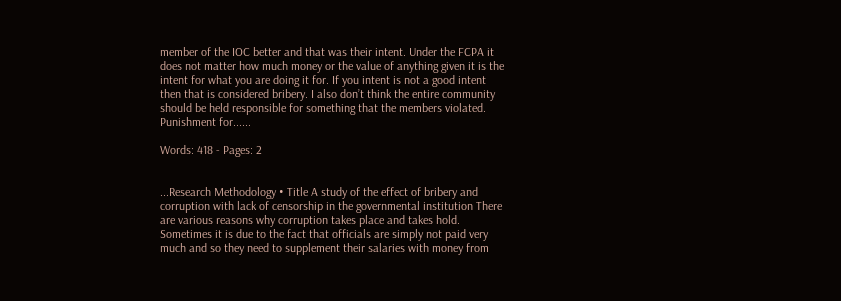member of the IOC better and that was their intent. Under the FCPA it does not matter how much money or the value of anything given it is the intent for what you are doing it for. If you intent is not a good intent then that is considered bribery. I also don’t think the entire community should be held responsible for something that the members violated. Punishment for......

Words: 418 - Pages: 2


...Research Methodology • Title A study of the effect of bribery and corruption with lack of censorship in the governmental institution There are various reasons why corruption takes place and takes hold. Sometimes it is due to the fact that officials are simply not paid very much and so they need to supplement their salaries with money from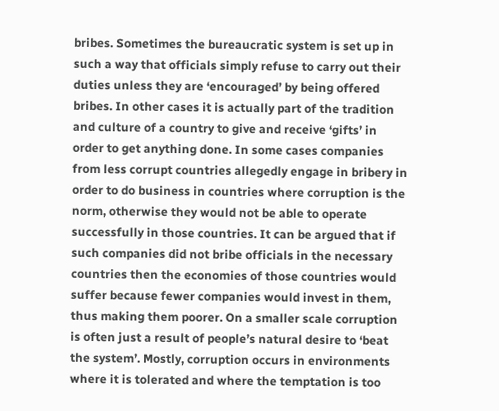bribes. Sometimes the bureaucratic system is set up in such a way that officials simply refuse to carry out their duties unless they are ‘encouraged’ by being offered bribes. In other cases it is actually part of the tradition and culture of a country to give and receive ‘gifts’ in order to get anything done. In some cases companies from less corrupt countries allegedly engage in bribery in order to do business in countries where corruption is the norm, otherwise they would not be able to operate successfully in those countries. It can be argued that if such companies did not bribe officials in the necessary countries then the economies of those countries would suffer because fewer companies would invest in them, thus making them poorer. On a smaller scale corruption is often just a result of people’s natural desire to ‘beat the system’. Mostly, corruption occurs in environments where it is tolerated and where the temptation is too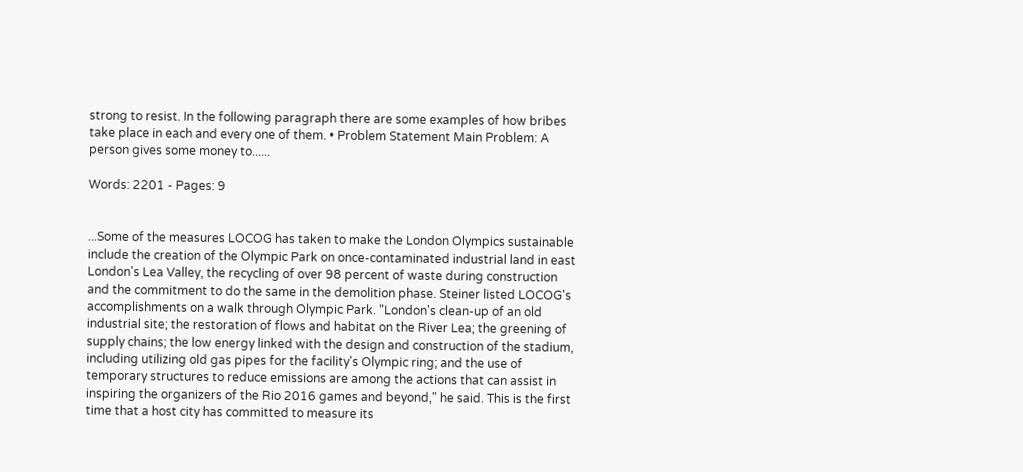strong to resist. In the following paragraph there are some examples of how bribes take place in each and every one of them. • Problem Statement Main Problem: A person gives some money to......

Words: 2201 - Pages: 9


...Some of the measures LOCOG has taken to make the London Olympics sustainable include the creation of the Olympic Park on once-contaminated industrial land in east London's Lea Valley, the recycling of over 98 percent of waste during construction and the commitment to do the same in the demolition phase. Steiner listed LOCOG's accomplishments on a walk through Olympic Park. "London's clean-up of an old industrial site; the restoration of flows and habitat on the River Lea; the greening of supply chains; the low energy linked with the design and construction of the stadium, including utilizing old gas pipes for the facility's Olympic ring; and the use of temporary structures to reduce emissions are among the actions that can assist in inspiring the organizers of the Rio 2016 games and beyond," he said. This is the first time that a host city has committed to measure its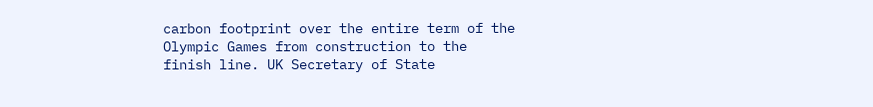carbon footprint over the entire term of the Olympic Games from construction to the finish line. UK Secretary of State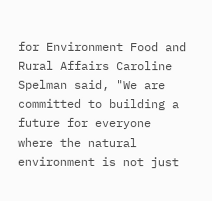for Environment Food and Rural Affairs Caroline Spelman said, "We are committed to building a future for everyone where the natural environment is not just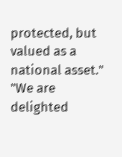protected, but valued as a national asset." "We are delighted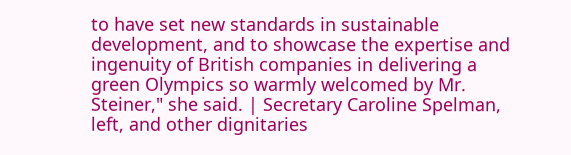to have set new standards in sustainable development, and to showcase the expertise and ingenuity of British companies in delivering a green Olympics so warmly welcomed by Mr. Steiner," she said. | Secretary Caroline Spelman, left, and other dignitaries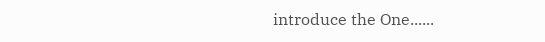introduce the One......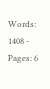Words: 1408 - Pages: 6